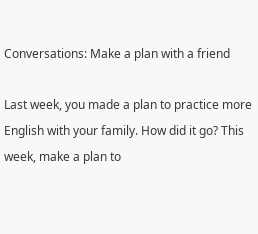Conversations: Make a plan with a friend

Last week, you made a plan to practice more English with your family. How did it go? This week, make a plan to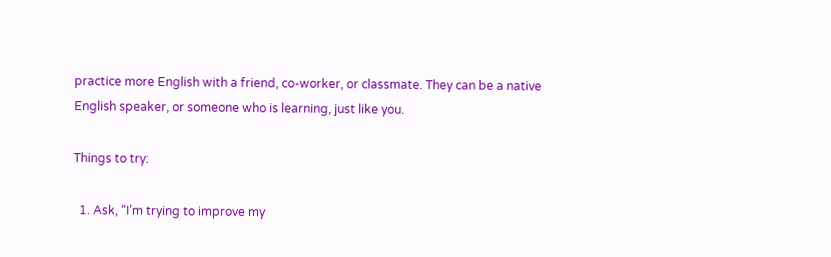practice more English with a friend, co-worker, or classmate. They can be a native English speaker, or someone who is learning, just like you.

Things to try:

  1. Ask, “I’m trying to improve my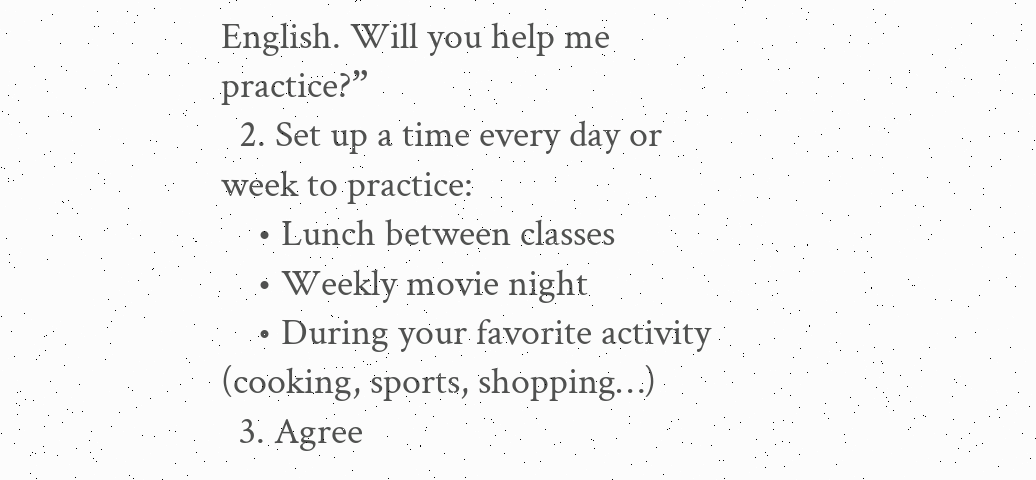English. Will you help me practice?”
  2. Set up a time every day or week to practice:
    • Lunch between classes
    • Weekly movie night
    • During your favorite activity (cooking, sports, shopping…)
  3. Agree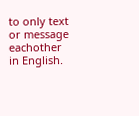to only text or message eachother in English.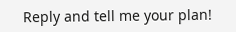Reply and tell me your plan!